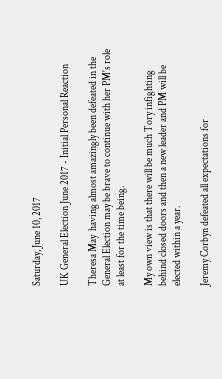Saturday, June 10, 2017

UK General Election June 2017 - Initial Personal Reaction

Theresa May  having almost amazingly been defeated in the General Election may be brave to continue with her PM's role at least for the time being.

My own view is that there will be much Tory infighting behind closed doors and then a new leader and PM will be elected within a year.

Jeremy Corbyn defeated all expectations for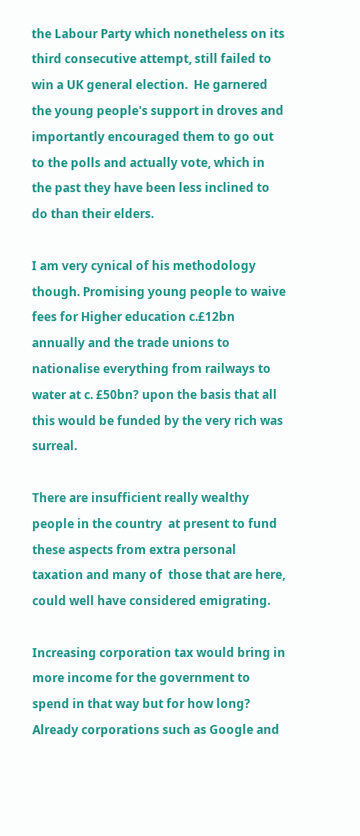the Labour Party which nonetheless on its  third consecutive attempt, still failed to win a UK general election.  He garnered the young people's support in droves and importantly encouraged them to go out to the polls and actually vote, which in the past they have been less inclined to do than their elders.

I am very cynical of his methodology though. Promising young people to waive fees for Higher education c.£12bn annually and the trade unions to nationalise everything from railways to water at c. £50bn? upon the basis that all this would be funded by the very rich was surreal.

There are insufficient really wealthy people in the country  at present to fund these aspects from extra personal  taxation and many of  those that are here, could well have considered emigrating.

Increasing corporation tax would bring in more income for the government to spend in that way but for how long? Already corporations such as Google and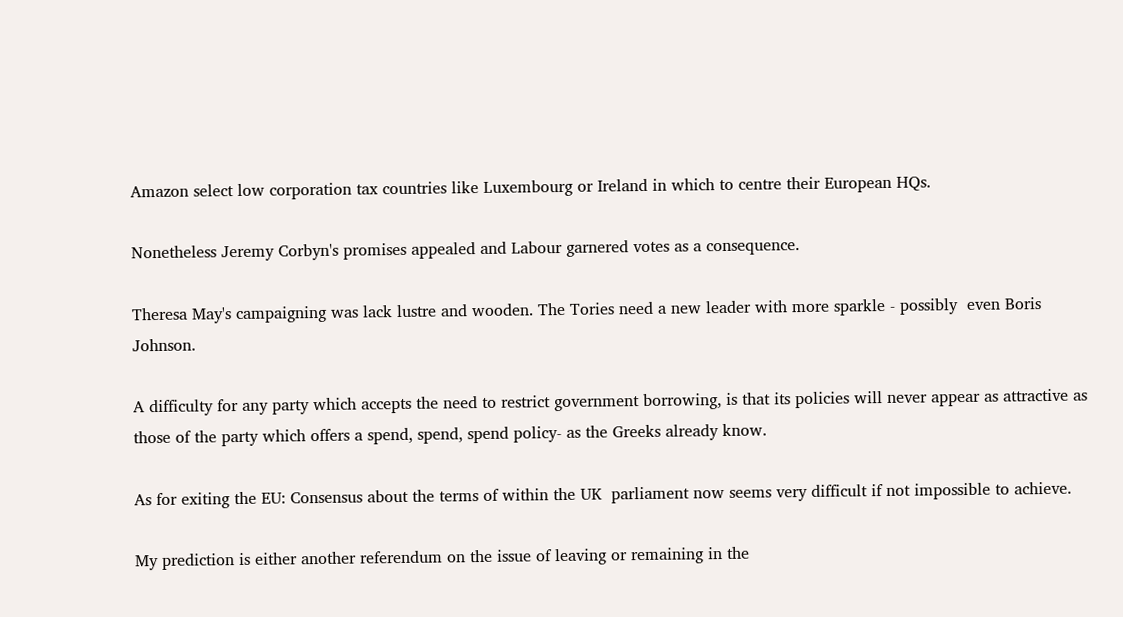Amazon select low corporation tax countries like Luxembourg or Ireland in which to centre their European HQs.

Nonetheless Jeremy Corbyn's promises appealed and Labour garnered votes as a consequence.

Theresa May's campaigning was lack lustre and wooden. The Tories need a new leader with more sparkle - possibly  even Boris Johnson.

A difficulty for any party which accepts the need to restrict government borrowing, is that its policies will never appear as attractive as those of the party which offers a spend, spend, spend policy- as the Greeks already know.

As for exiting the EU: Consensus about the terms of within the UK  parliament now seems very difficult if not impossible to achieve.

My prediction is either another referendum on the issue of leaving or remaining in the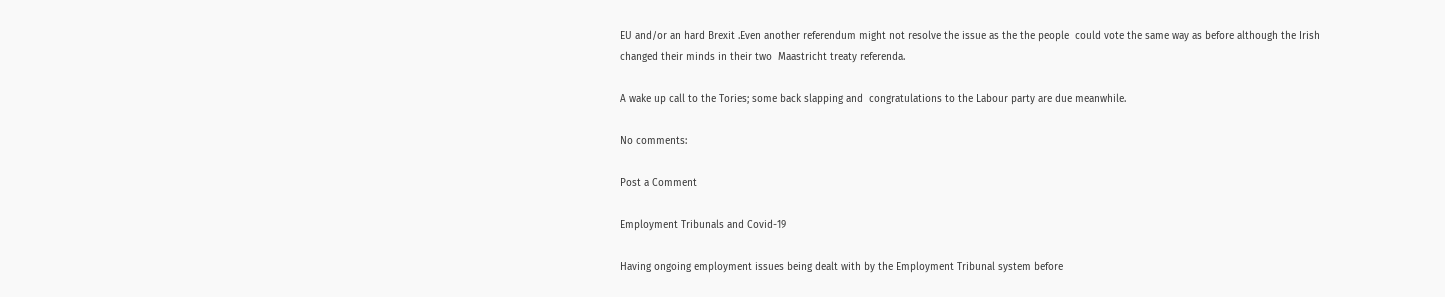EU and/or an hard Brexit .Even another referendum might not resolve the issue as the the people  could vote the same way as before although the Irish changed their minds in their two  Maastricht treaty referenda.

A wake up call to the Tories; some back slapping and  congratulations to the Labour party are due meanwhile.

No comments:

Post a Comment

Employment Tribunals and Covid-19

Having ongoing employment issues being dealt with by the Employment Tribunal system before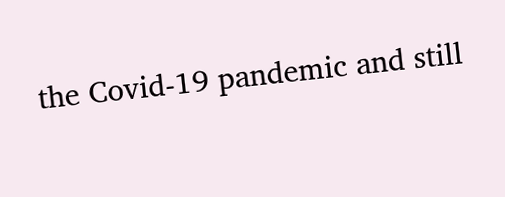the Covid-19 pandemic and still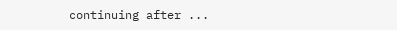continuing after ...